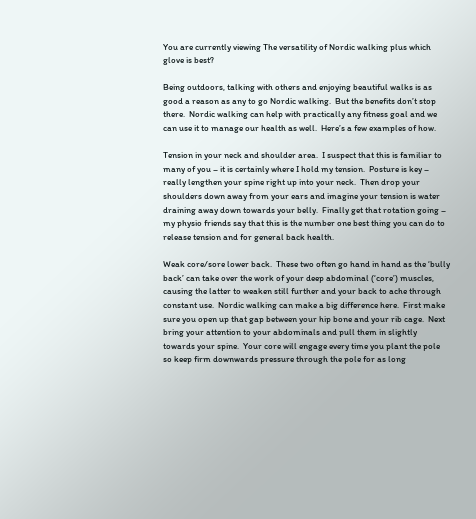You are currently viewing The versatility of Nordic walking plus which glove is best?

Being outdoors, talking with others and enjoying beautiful walks is as good a reason as any to go Nordic walking.  But the benefits don’t stop there.  Nordic walking can help with practically any fitness goal and we can use it to manage our health as well.  Here’s a few examples of how.

Tension in your neck and shoulder area.  I suspect that this is familiar to many of you – it is certainly where I hold my tension.  Posture is key – really lengthen your spine right up into your neck.  Then drop your shoulders down away from your ears and imagine your tension is water draining away down towards your belly.  Finally get that rotation going – my physio friends say that this is the number one best thing you can do to release tension and for general back health.

Weak core/sore lower back.  These two often go hand in hand as the ‘bully back’ can take over the work of your deep abdominal (‘core’) muscles, causing the latter to weaken still further and your back to ache through constant use.  Nordic walking can make a big difference here.  First make sure you open up that gap between your hip bone and your rib cage.  Next bring your attention to your abdominals and pull them in slightly towards your spine.  Your core will engage every time you plant the pole so keep firm downwards pressure through the pole for as long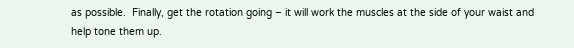as possible.  Finally, get the rotation going – it will work the muscles at the side of your waist and help tone them up.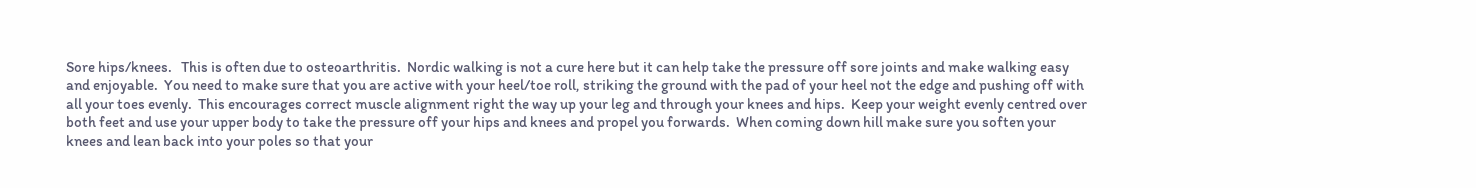Sore hips/knees.   This is often due to osteoarthritis.  Nordic walking is not a cure here but it can help take the pressure off sore joints and make walking easy and enjoyable.  You need to make sure that you are active with your heel/toe roll, striking the ground with the pad of your heel not the edge and pushing off with all your toes evenly.  This encourages correct muscle alignment right the way up your leg and through your knees and hips.  Keep your weight evenly centred over both feet and use your upper body to take the pressure off your hips and knees and propel you forwards.  When coming down hill make sure you soften your knees and lean back into your poles so that your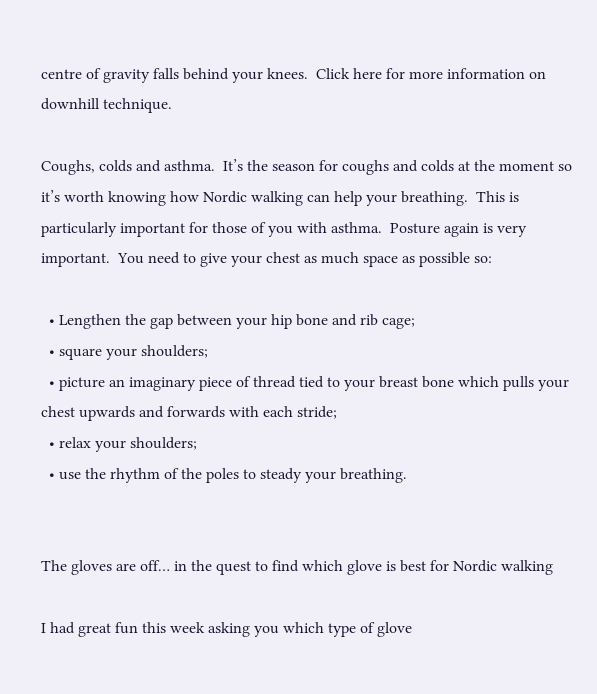centre of gravity falls behind your knees.  Click here for more information on downhill technique.

Coughs, colds and asthma.  It’s the season for coughs and colds at the moment so it’s worth knowing how Nordic walking can help your breathing.  This is particularly important for those of you with asthma.  Posture again is very important.  You need to give your chest as much space as possible so:

  • Lengthen the gap between your hip bone and rib cage;
  • square your shoulders;
  • picture an imaginary piece of thread tied to your breast bone which pulls your chest upwards and forwards with each stride;
  • relax your shoulders;
  • use the rhythm of the poles to steady your breathing.


The gloves are off… in the quest to find which glove is best for Nordic walking

I had great fun this week asking you which type of glove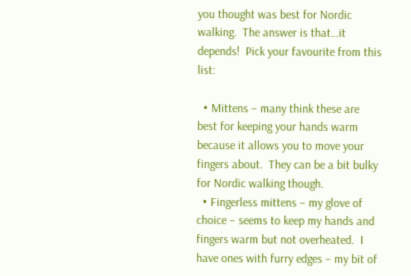you thought was best for Nordic walking.  The answer is that…it depends!  Pick your favourite from this list:

  • Mittens – many think these are best for keeping your hands warm because it allows you to move your fingers about.  They can be a bit bulky for Nordic walking though.
  • Fingerless mittens – my glove of choice – seems to keep my hands and fingers warm but not overheated.  I have ones with furry edges – my bit of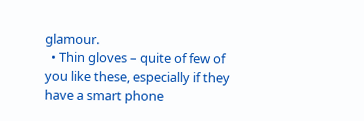glamour.
  • Thin gloves – quite of few of you like these, especially if they have a smart phone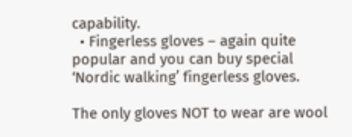capability.
  • Fingerless gloves – again quite popular and you can buy special ‘Nordic walking’ fingerless gloves.

The only gloves NOT to wear are wool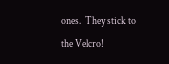ones.  They stick to the Velcro!